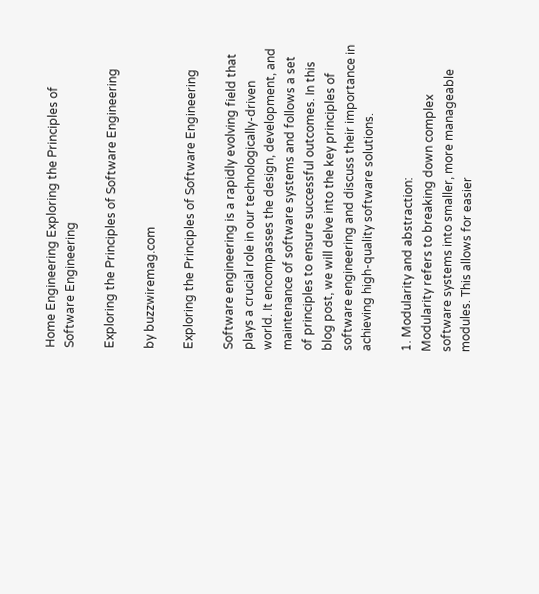Home Engineering Exploring the Principles of Software Engineering

Exploring the Principles of Software Engineering

by buzzwiremag.com

Exploring the Principles of Software Engineering

Software engineering is a rapidly evolving field that plays a crucial role in our technologically-driven world. It encompasses the design, development, and maintenance of software systems and follows a set of principles to ensure successful outcomes. In this blog post, we will delve into the key principles of software engineering and discuss their importance in achieving high-quality software solutions.

1. Modularity and abstraction:
Modularity refers to breaking down complex software systems into smaller, more manageable modules. This allows for easier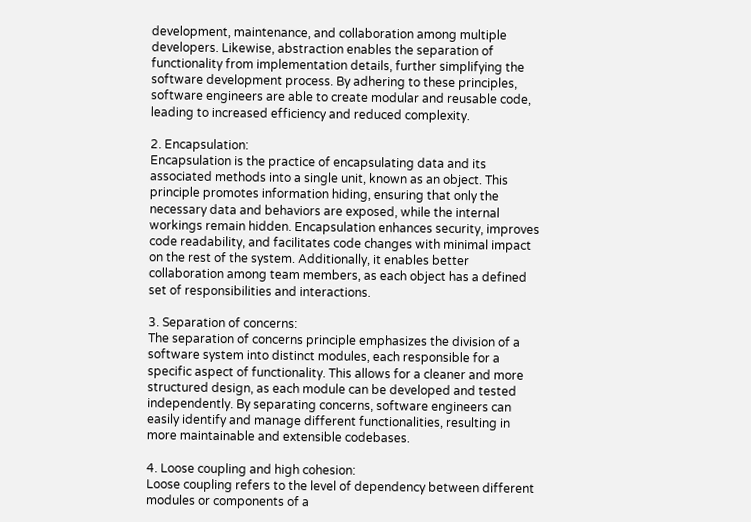development, maintenance, and collaboration among multiple developers. Likewise, abstraction enables the separation of functionality from implementation details, further simplifying the software development process. By adhering to these principles, software engineers are able to create modular and reusable code, leading to increased efficiency and reduced complexity.

2. Encapsulation:
Encapsulation is the practice of encapsulating data and its associated methods into a single unit, known as an object. This principle promotes information hiding, ensuring that only the necessary data and behaviors are exposed, while the internal workings remain hidden. Encapsulation enhances security, improves code readability, and facilitates code changes with minimal impact on the rest of the system. Additionally, it enables better collaboration among team members, as each object has a defined set of responsibilities and interactions.

3. Separation of concerns:
The separation of concerns principle emphasizes the division of a software system into distinct modules, each responsible for a specific aspect of functionality. This allows for a cleaner and more structured design, as each module can be developed and tested independently. By separating concerns, software engineers can easily identify and manage different functionalities, resulting in more maintainable and extensible codebases.

4. Loose coupling and high cohesion:
Loose coupling refers to the level of dependency between different modules or components of a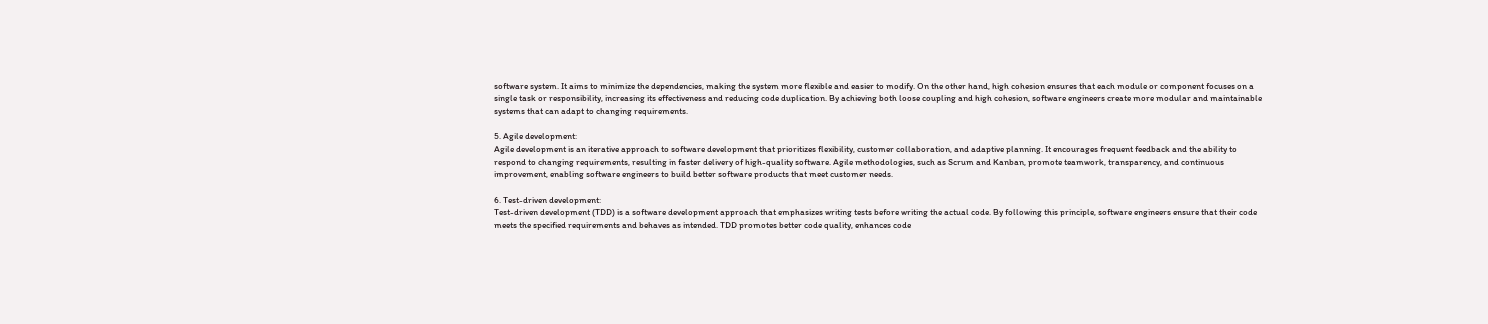software system. It aims to minimize the dependencies, making the system more flexible and easier to modify. On the other hand, high cohesion ensures that each module or component focuses on a single task or responsibility, increasing its effectiveness and reducing code duplication. By achieving both loose coupling and high cohesion, software engineers create more modular and maintainable systems that can adapt to changing requirements.

5. Agile development:
Agile development is an iterative approach to software development that prioritizes flexibility, customer collaboration, and adaptive planning. It encourages frequent feedback and the ability to respond to changing requirements, resulting in faster delivery of high-quality software. Agile methodologies, such as Scrum and Kanban, promote teamwork, transparency, and continuous improvement, enabling software engineers to build better software products that meet customer needs.

6. Test-driven development:
Test-driven development (TDD) is a software development approach that emphasizes writing tests before writing the actual code. By following this principle, software engineers ensure that their code meets the specified requirements and behaves as intended. TDD promotes better code quality, enhances code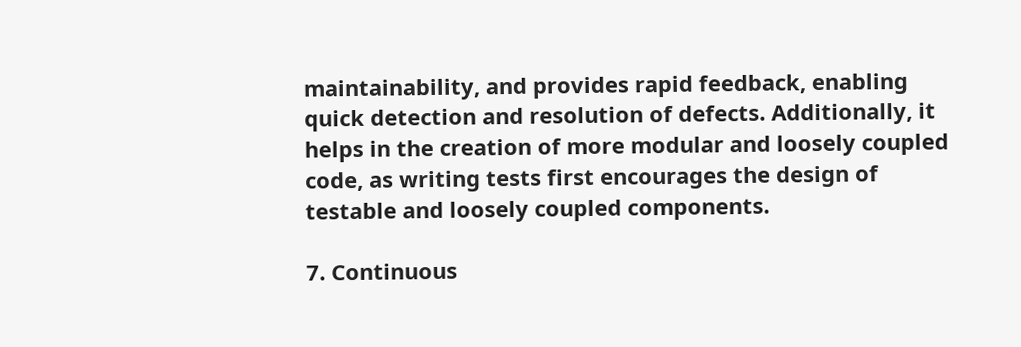maintainability, and provides rapid feedback, enabling quick detection and resolution of defects. Additionally, it helps in the creation of more modular and loosely coupled code, as writing tests first encourages the design of testable and loosely coupled components.

7. Continuous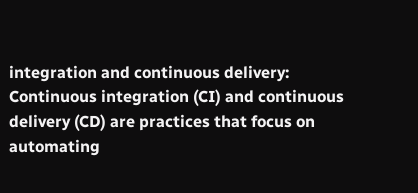integration and continuous delivery:
Continuous integration (CI) and continuous delivery (CD) are practices that focus on automating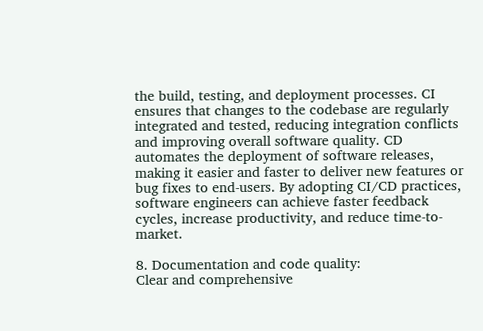the build, testing, and deployment processes. CI ensures that changes to the codebase are regularly integrated and tested, reducing integration conflicts and improving overall software quality. CD automates the deployment of software releases, making it easier and faster to deliver new features or bug fixes to end-users. By adopting CI/CD practices, software engineers can achieve faster feedback cycles, increase productivity, and reduce time-to-market.

8. Documentation and code quality:
Clear and comprehensive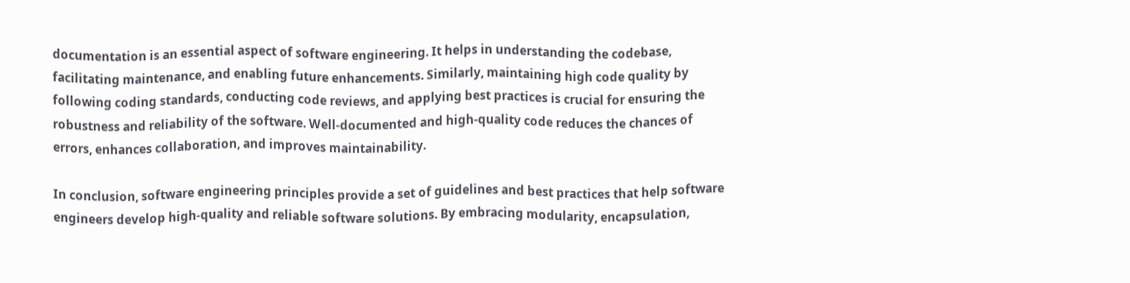documentation is an essential aspect of software engineering. It helps in understanding the codebase, facilitating maintenance, and enabling future enhancements. Similarly, maintaining high code quality by following coding standards, conducting code reviews, and applying best practices is crucial for ensuring the robustness and reliability of the software. Well-documented and high-quality code reduces the chances of errors, enhances collaboration, and improves maintainability.

In conclusion, software engineering principles provide a set of guidelines and best practices that help software engineers develop high-quality and reliable software solutions. By embracing modularity, encapsulation,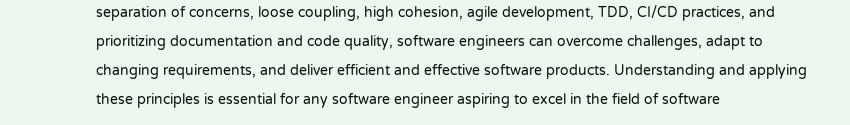separation of concerns, loose coupling, high cohesion, agile development, TDD, CI/CD practices, and prioritizing documentation and code quality, software engineers can overcome challenges, adapt to changing requirements, and deliver efficient and effective software products. Understanding and applying these principles is essential for any software engineer aspiring to excel in the field of software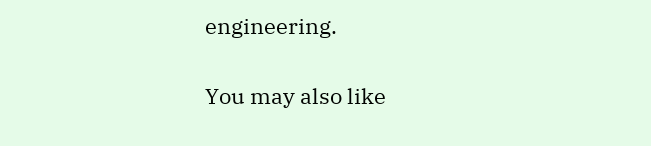engineering.

You may also like